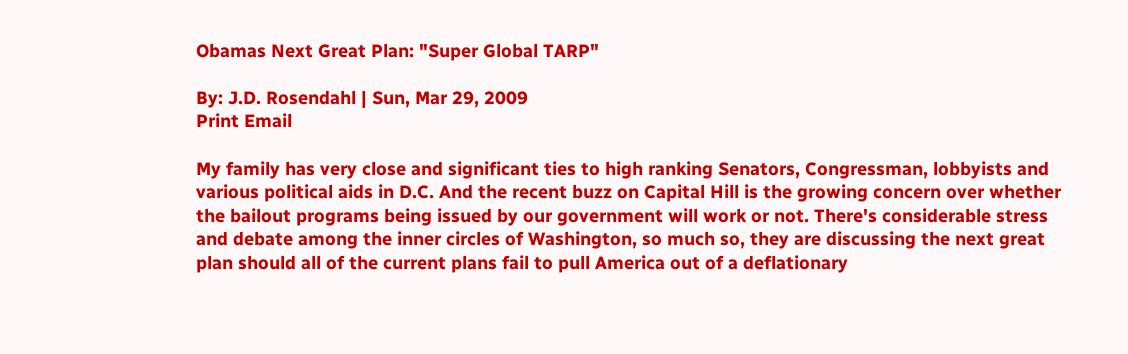Obamas Next Great Plan: "Super Global TARP"

By: J.D. Rosendahl | Sun, Mar 29, 2009
Print Email

My family has very close and significant ties to high ranking Senators, Congressman, lobbyists and various political aids in D.C. And the recent buzz on Capital Hill is the growing concern over whether the bailout programs being issued by our government will work or not. There's considerable stress and debate among the inner circles of Washington, so much so, they are discussing the next great plan should all of the current plans fail to pull America out of a deflationary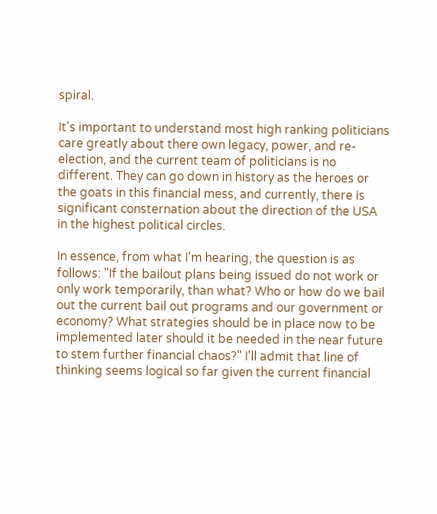spiral.

It's important to understand most high ranking politicians care greatly about there own legacy, power, and re-election, and the current team of politicians is no different. They can go down in history as the heroes or the goats in this financial mess, and currently, there is significant consternation about the direction of the USA in the highest political circles.

In essence, from what I'm hearing, the question is as follows: "If the bailout plans being issued do not work or only work temporarily, than what? Who or how do we bail out the current bail out programs and our government or economy? What strategies should be in place now to be implemented later should it be needed in the near future to stem further financial chaos?" I'll admit that line of thinking seems logical so far given the current financial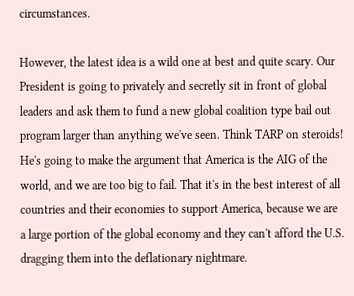circumstances.

However, the latest idea is a wild one at best and quite scary. Our President is going to privately and secretly sit in front of global leaders and ask them to fund a new global coalition type bail out program larger than anything we've seen. Think TARP on steroids! He's going to make the argument that America is the AIG of the world, and we are too big to fail. That it's in the best interest of all countries and their economies to support America, because we are a large portion of the global economy and they can't afford the U.S. dragging them into the deflationary nightmare.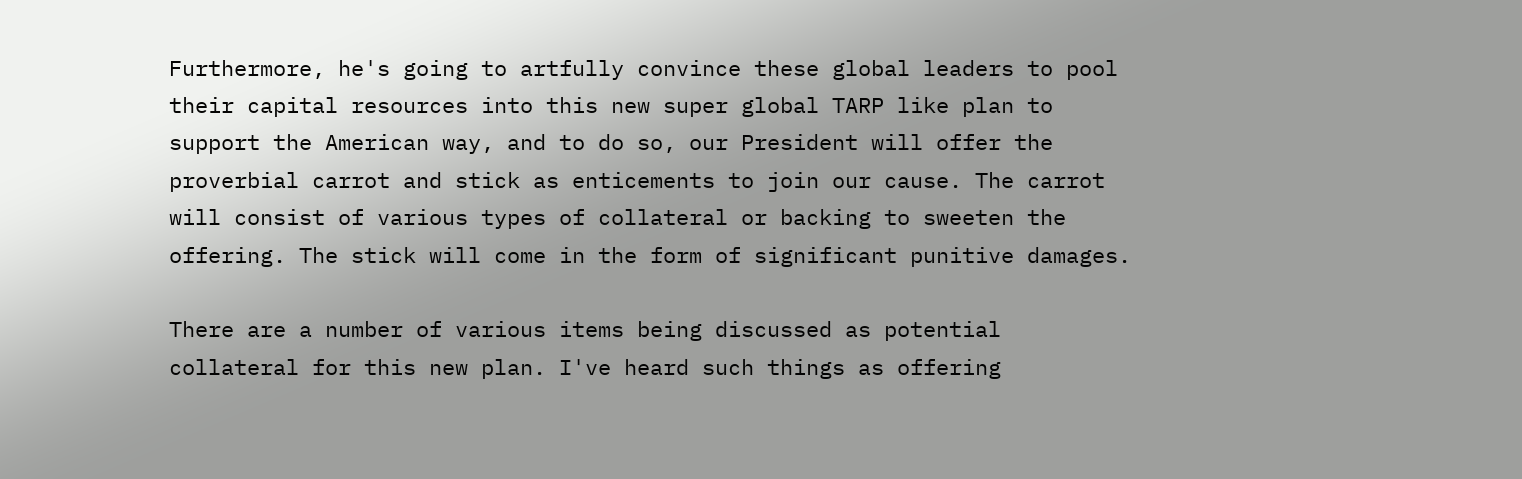Furthermore, he's going to artfully convince these global leaders to pool their capital resources into this new super global TARP like plan to support the American way, and to do so, our President will offer the proverbial carrot and stick as enticements to join our cause. The carrot will consist of various types of collateral or backing to sweeten the offering. The stick will come in the form of significant punitive damages.

There are a number of various items being discussed as potential collateral for this new plan. I've heard such things as offering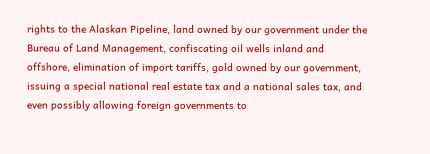rights to the Alaskan Pipeline, land owned by our government under the Bureau of Land Management, confiscating oil wells inland and offshore, elimination of import tariffs, gold owned by our government, issuing a special national real estate tax and a national sales tax, and even possibly allowing foreign governments to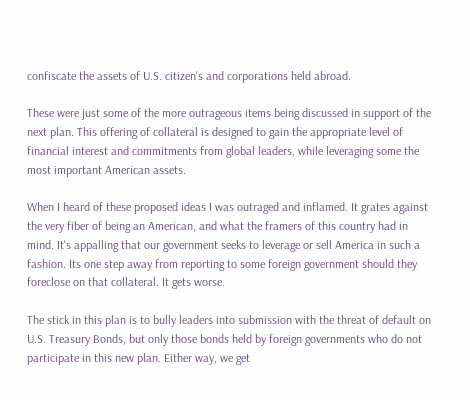confiscate the assets of U.S. citizen's and corporations held abroad.

These were just some of the more outrageous items being discussed in support of the next plan. This offering of collateral is designed to gain the appropriate level of financial interest and commitments from global leaders, while leveraging some the most important American assets.

When I heard of these proposed ideas I was outraged and inflamed. It grates against the very fiber of being an American, and what the framers of this country had in mind. It's appalling that our government seeks to leverage or sell America in such a fashion. Its one step away from reporting to some foreign government should they foreclose on that collateral. It gets worse.

The stick in this plan is to bully leaders into submission with the threat of default on U.S. Treasury Bonds, but only those bonds held by foreign governments who do not participate in this new plan. Either way, we get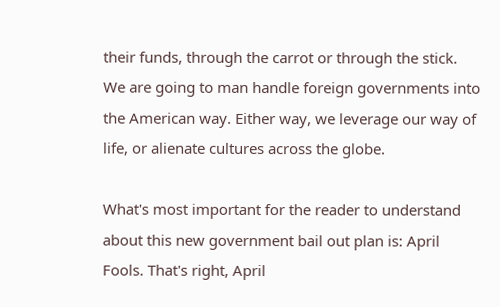their funds, through the carrot or through the stick. We are going to man handle foreign governments into the American way. Either way, we leverage our way of life, or alienate cultures across the globe.

What's most important for the reader to understand about this new government bail out plan is: April Fools. That's right, April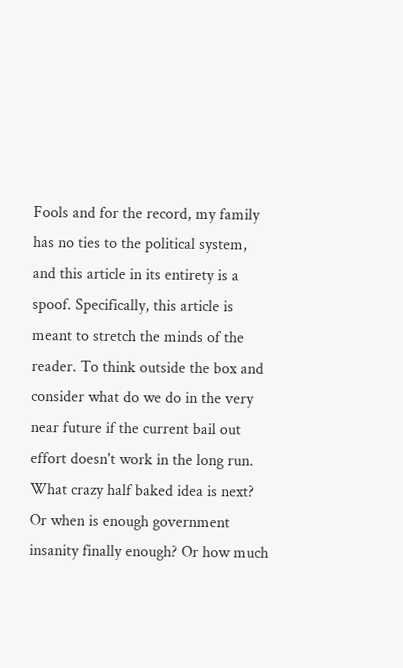Fools and for the record, my family has no ties to the political system, and this article in its entirety is a spoof. Specifically, this article is meant to stretch the minds of the reader. To think outside the box and consider what do we do in the very near future if the current bail out effort doesn't work in the long run. What crazy half baked idea is next? Or when is enough government insanity finally enough? Or how much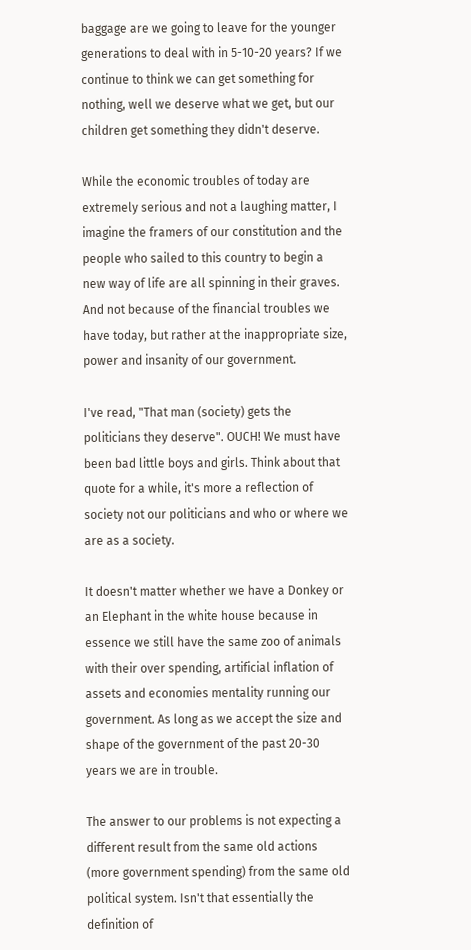baggage are we going to leave for the younger generations to deal with in 5-10-20 years? If we continue to think we can get something for nothing, well we deserve what we get, but our children get something they didn't deserve.

While the economic troubles of today are extremely serious and not a laughing matter, I imagine the framers of our constitution and the people who sailed to this country to begin a new way of life are all spinning in their graves. And not because of the financial troubles we have today, but rather at the inappropriate size, power and insanity of our government.

I've read, "That man (society) gets the politicians they deserve". OUCH! We must have been bad little boys and girls. Think about that quote for a while, it's more a reflection of society not our politicians and who or where we are as a society.

It doesn't matter whether we have a Donkey or an Elephant in the white house because in essence we still have the same zoo of animals with their over spending, artificial inflation of assets and economies mentality running our government. As long as we accept the size and shape of the government of the past 20-30 years we are in trouble.

The answer to our problems is not expecting a different result from the same old actions (more government spending) from the same old political system. Isn't that essentially the definition of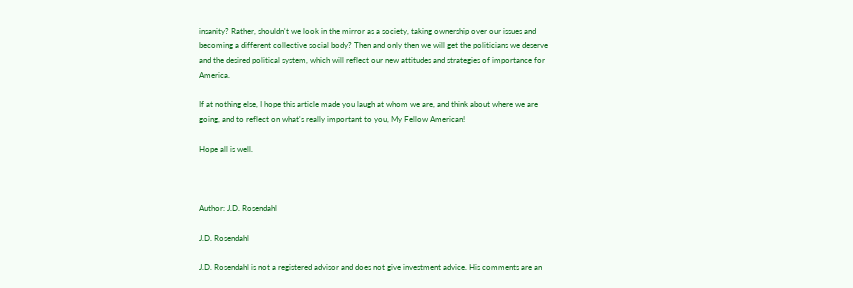insanity? Rather, shouldn't we look in the mirror as a society, taking ownership over our issues and becoming a different collective social body? Then and only then we will get the politicians we deserve and the desired political system, which will reflect our new attitudes and strategies of importance for America.

If at nothing else, I hope this article made you laugh at whom we are, and think about where we are going, and to reflect on what's really important to you, My Fellow American!

Hope all is well.



Author: J.D. Rosendahl

J.D. Rosendahl

J.D. Rosendahl is not a registered advisor and does not give investment advice. His comments are an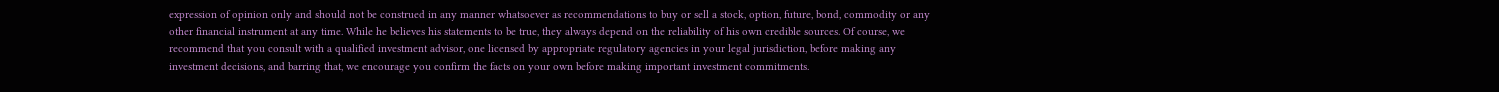expression of opinion only and should not be construed in any manner whatsoever as recommendations to buy or sell a stock, option, future, bond, commodity or any other financial instrument at any time. While he believes his statements to be true, they always depend on the reliability of his own credible sources. Of course, we recommend that you consult with a qualified investment advisor, one licensed by appropriate regulatory agencies in your legal jurisdiction, before making any investment decisions, and barring that, we encourage you confirm the facts on your own before making important investment commitments.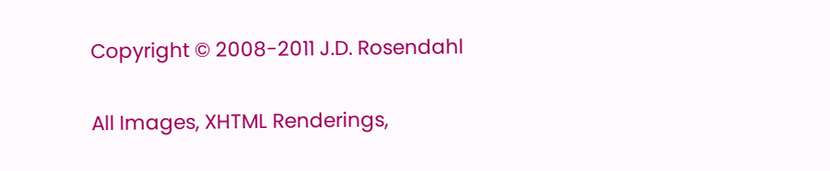Copyright © 2008-2011 J.D. Rosendahl

All Images, XHTML Renderings,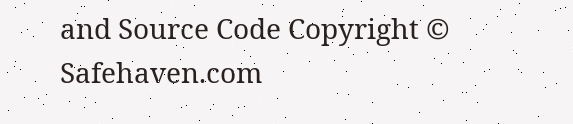and Source Code Copyright © Safehaven.com